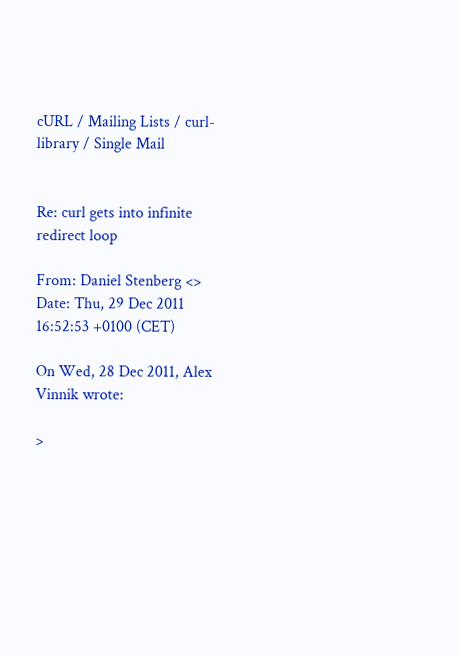cURL / Mailing Lists / curl-library / Single Mail


Re: curl gets into infinite redirect loop

From: Daniel Stenberg <>
Date: Thu, 29 Dec 2011 16:52:53 +0100 (CET)

On Wed, 28 Dec 2011, Alex Vinnik wrote:

>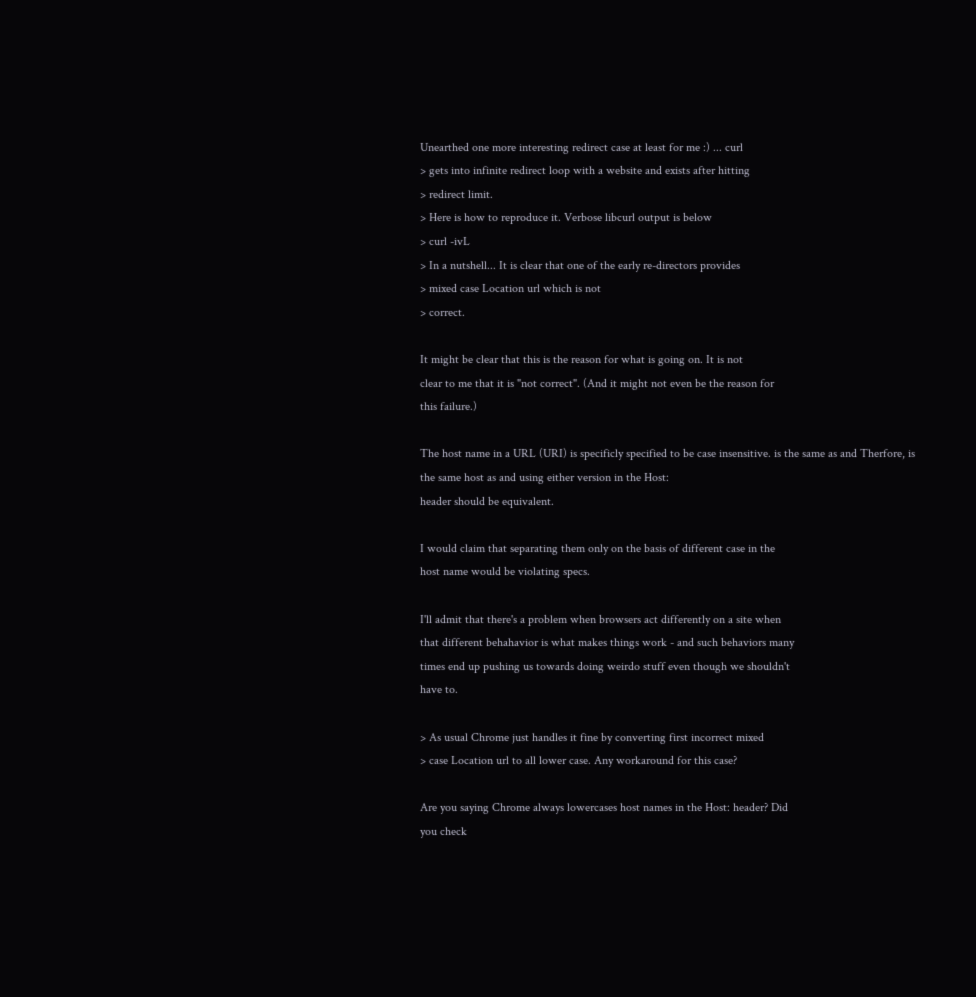Unearthed one more interesting redirect case at least for me :) ... curl
> gets into infinite redirect loop with a website and exists after hitting
> redirect limit.
> Here is how to reproduce it. Verbose libcurl output is below
> curl -ivL
> In a nutshell... It is clear that one of the early re-directors provides
> mixed case Location url which is not
> correct.

It might be clear that this is the reason for what is going on. It is not
clear to me that it is "not correct". (And it might not even be the reason for
this failure.)

The host name in a URL (URI) is specificly specified to be case insensitive. is the same as and Therfore, is
the same host as and using either version in the Host:
header should be equivalent.

I would claim that separating them only on the basis of different case in the
host name would be violating specs.

I'll admit that there's a problem when browsers act differently on a site when
that different behahavior is what makes things work - and such behaviors many
times end up pushing us towards doing weirdo stuff even though we shouldn't
have to.

> As usual Chrome just handles it fine by converting first incorrect mixed
> case Location url to all lower case. Any workaround for this case?

Are you saying Chrome always lowercases host names in the Host: header? Did
you check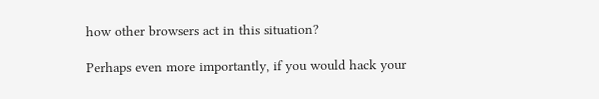how other browsers act in this situation?

Perhaps even more importantly, if you would hack your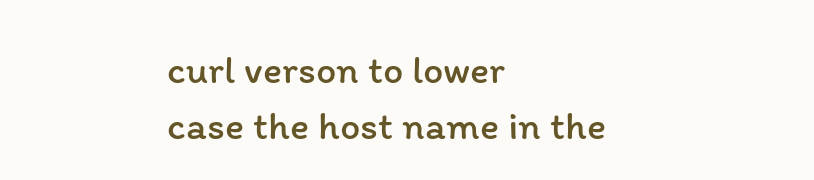curl verson to lower
case the host name in the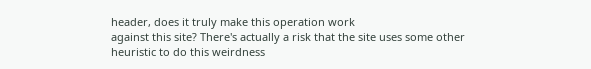header, does it truly make this operation work
against this site? There's actually a risk that the site uses some other
heuristic to do this weirdness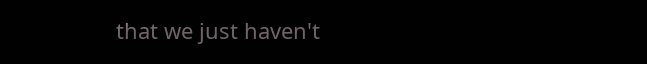that we just haven't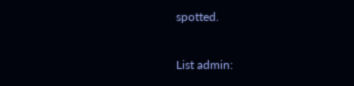spotted.

List admin: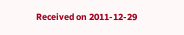Received on 2011-12-29